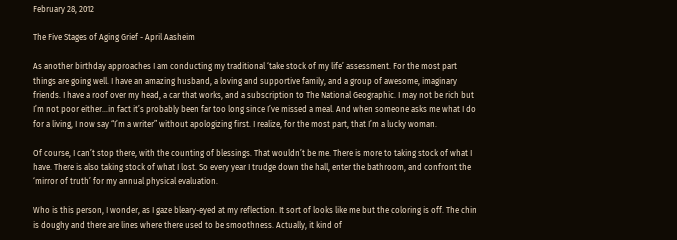February 28, 2012

The Five Stages of Aging Grief - April Aasheim

As another birthday approaches I am conducting my traditional ‘take stock of my life’ assessment. For the most part things are going well. I have an amazing husband, a loving and supportive family, and a group of awesome, imaginary friends. I have a roof over my head, a car that works, and a subscription to The National Geographic. I may not be rich but I’m not poor either…in fact it’s probably been far too long since I’ve missed a meal. And when someone asks me what I do for a living, I now say “I’m a writer” without apologizing first. I realize, for the most part, that I’m a lucky woman.

Of course, I can’t stop there, with the counting of blessings. That wouldn’t be me. There is more to taking stock of what I have. There is also taking stock of what I lost. So every year I trudge down the hall, enter the bathroom, and confront the ‘mirror of truth’ for my annual physical evaluation.

Who is this person, I wonder, as I gaze bleary-eyed at my reflection. It sort of looks like me but the coloring is off. The chin is doughy and there are lines where there used to be smoothness. Actually, it kind of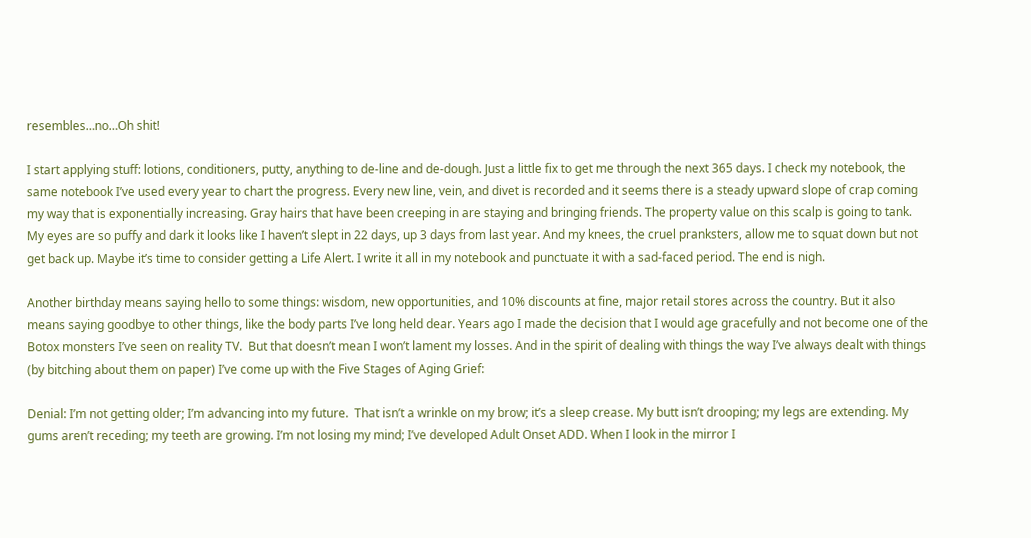resembles…no…Oh shit!

I start applying stuff: lotions, conditioners, putty, anything to de-line and de-dough. Just a little fix to get me through the next 365 days. I check my notebook, the same notebook I’ve used every year to chart the progress. Every new line, vein, and divet is recorded and it seems there is a steady upward slope of crap coming my way that is exponentially increasing. Gray hairs that have been creeping in are staying and bringing friends. The property value on this scalp is going to tank. My eyes are so puffy and dark it looks like I haven’t slept in 22 days, up 3 days from last year. And my knees, the cruel pranksters, allow me to squat down but not get back up. Maybe it’s time to consider getting a Life Alert. I write it all in my notebook and punctuate it with a sad-faced period. The end is nigh.

Another birthday means saying hello to some things: wisdom, new opportunities, and 10% discounts at fine, major retail stores across the country. But it also means saying goodbye to other things, like the body parts I’ve long held dear. Years ago I made the decision that I would age gracefully and not become one of the Botox monsters I’ve seen on reality TV.  But that doesn’t mean I won’t lament my losses. And in the spirit of dealing with things the way I’ve always dealt with things (by bitching about them on paper) I’ve come up with the Five Stages of Aging Grief:

Denial: I’m not getting older; I’m advancing into my future.  That isn’t a wrinkle on my brow; it’s a sleep crease. My butt isn’t drooping; my legs are extending. My gums aren’t receding; my teeth are growing. I’m not losing my mind; I’ve developed Adult Onset ADD. When I look in the mirror I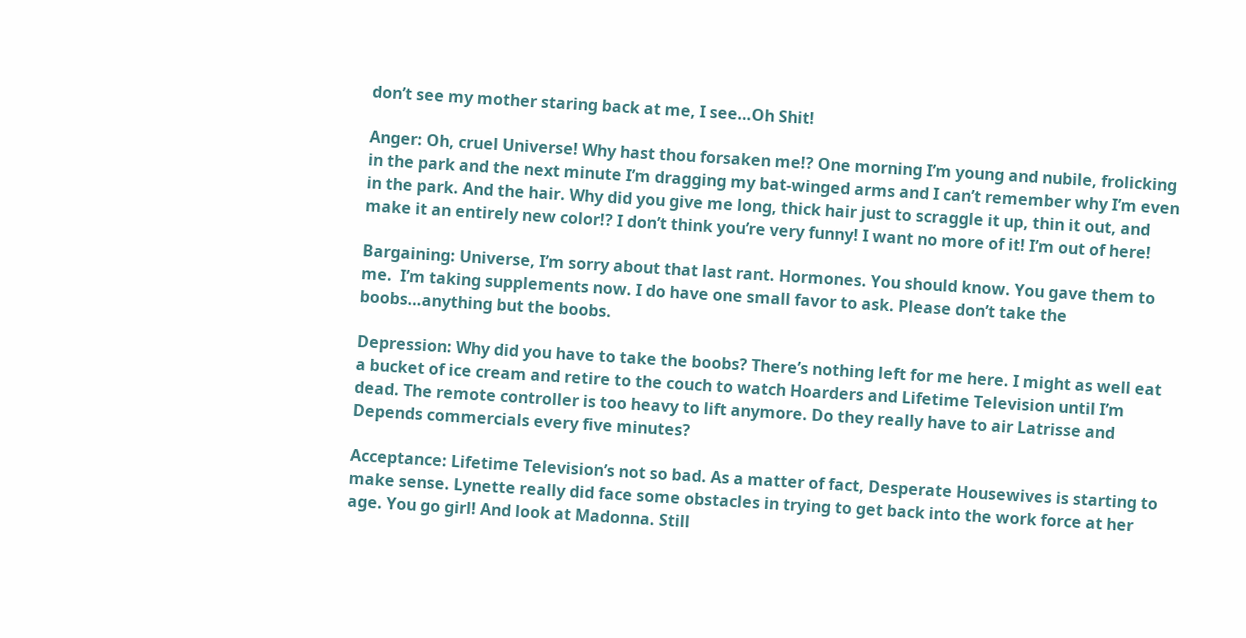don’t see my mother staring back at me, I see…Oh Shit!

Anger: Oh, cruel Universe! Why hast thou forsaken me!? One morning I’m young and nubile, frolicking in the park and the next minute I’m dragging my bat-winged arms and I can’t remember why I’m even in the park. And the hair. Why did you give me long, thick hair just to scraggle it up, thin it out, and make it an entirely new color!? I don’t think you’re very funny! I want no more of it! I’m out of here!

Bargaining: Universe, I’m sorry about that last rant. Hormones. You should know. You gave them to me.  I’m taking supplements now. I do have one small favor to ask. Please don’t take the boobs…anything but the boobs.

Depression: Why did you have to take the boobs? There’s nothing left for me here. I might as well eat a bucket of ice cream and retire to the couch to watch Hoarders and Lifetime Television until I’m dead. The remote controller is too heavy to lift anymore. Do they really have to air Latrisse and Depends commercials every five minutes?

Acceptance: Lifetime Television’s not so bad. As a matter of fact, Desperate Housewives is starting to make sense. Lynette really did face some obstacles in trying to get back into the work force at her age. You go girl! And look at Madonna. Still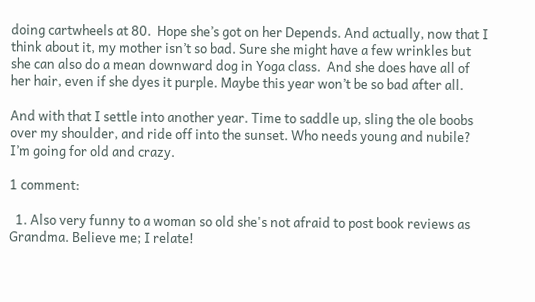doing cartwheels at 80.  Hope she’s got on her Depends. And actually, now that I think about it, my mother isn’t so bad. Sure she might have a few wrinkles but she can also do a mean downward dog in Yoga class.  And she does have all of her hair, even if she dyes it purple. Maybe this year won’t be so bad after all.

And with that I settle into another year. Time to saddle up, sling the ole boobs over my shoulder, and ride off into the sunset. Who needs young and nubile? I’m going for old and crazy.

1 comment:

  1. Also very funny to a woman so old she's not afraid to post book reviews as Grandma. Believe me; I relate!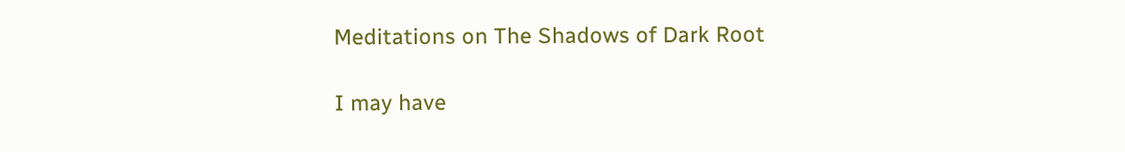Meditations on The Shadows of Dark Root

I may have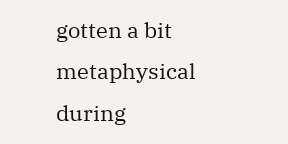gotten a bit metaphysical during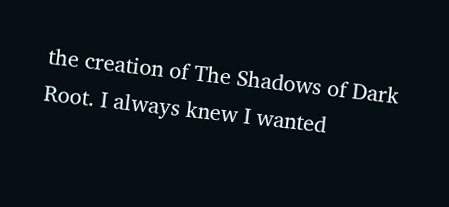the creation of The Shadows of Dark Root. I always knew I wanted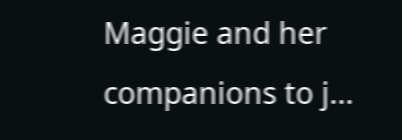Maggie and her companions to j...